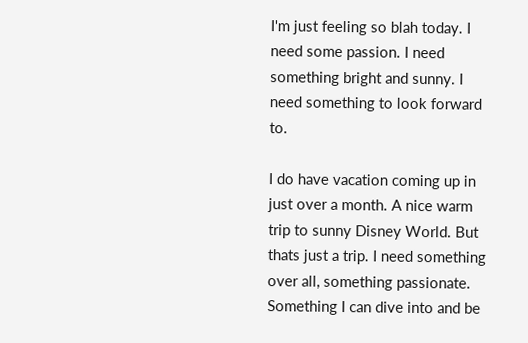I'm just feeling so blah today. I need some passion. I need something bright and sunny. I need something to look forward to.

I do have vacation coming up in just over a month. A nice warm trip to sunny Disney World. But thats just a trip. I need something over all, something passionate. Something I can dive into and be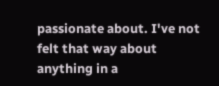passionate about. I've not felt that way about anything in a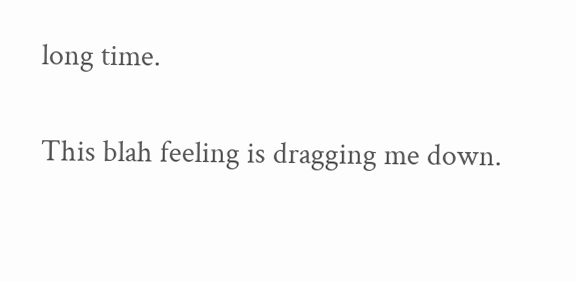long time.

This blah feeling is dragging me down.